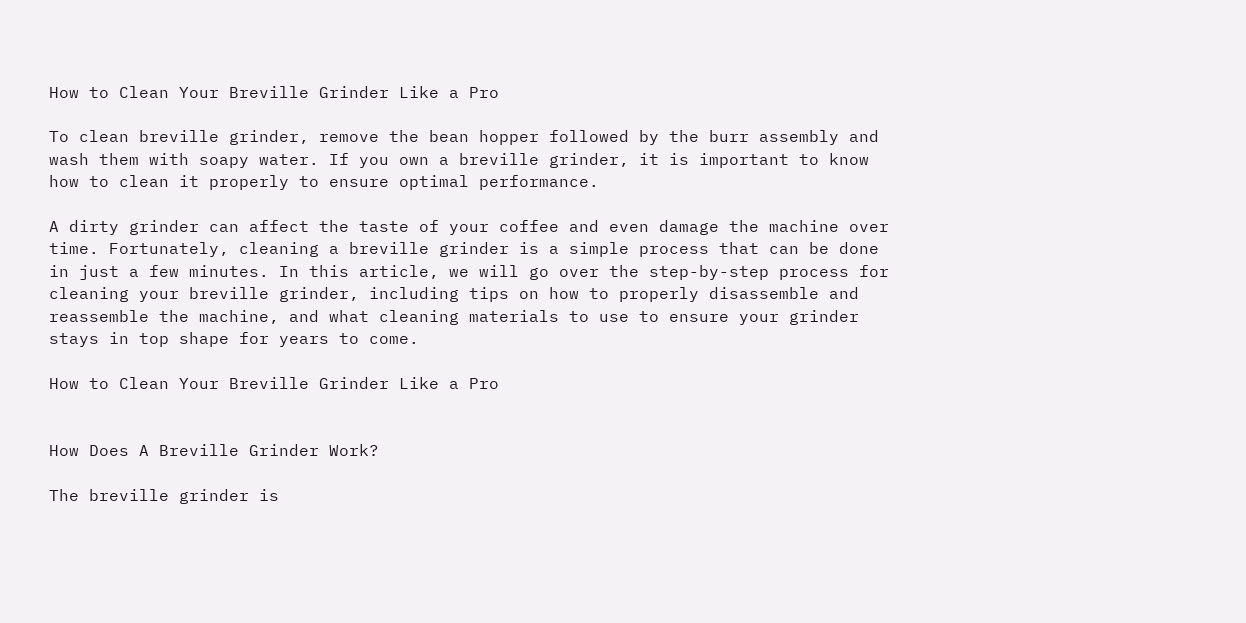How to Clean Your Breville Grinder Like a Pro

To clean breville grinder, remove the bean hopper followed by the burr assembly and wash them with soapy water. If you own a breville grinder, it is important to know how to clean it properly to ensure optimal performance.

A dirty grinder can affect the taste of your coffee and even damage the machine over time. Fortunately, cleaning a breville grinder is a simple process that can be done in just a few minutes. In this article, we will go over the step-by-step process for cleaning your breville grinder, including tips on how to properly disassemble and reassemble the machine, and what cleaning materials to use to ensure your grinder stays in top shape for years to come.

How to Clean Your Breville Grinder Like a Pro


How Does A Breville Grinder Work?

The breville grinder is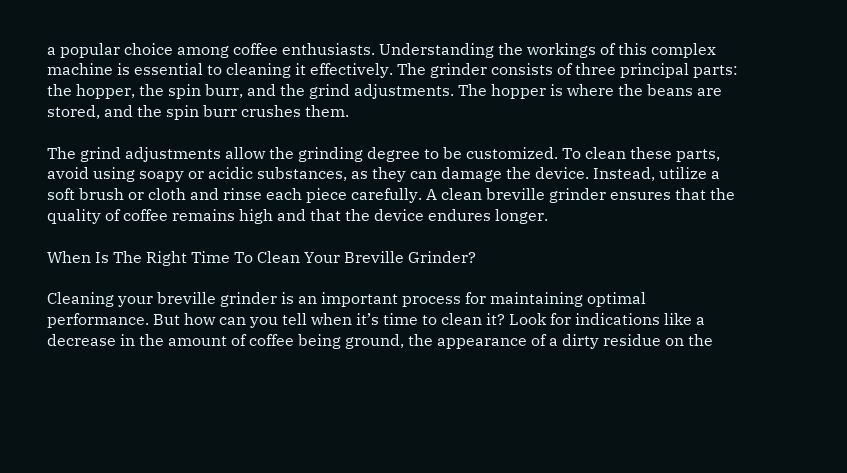a popular choice among coffee enthusiasts. Understanding the workings of this complex machine is essential to cleaning it effectively. The grinder consists of three principal parts: the hopper, the spin burr, and the grind adjustments. The hopper is where the beans are stored, and the spin burr crushes them.

The grind adjustments allow the grinding degree to be customized. To clean these parts, avoid using soapy or acidic substances, as they can damage the device. Instead, utilize a soft brush or cloth and rinse each piece carefully. A clean breville grinder ensures that the quality of coffee remains high and that the device endures longer.

When Is The Right Time To Clean Your Breville Grinder?

Cleaning your breville grinder is an important process for maintaining optimal performance. But how can you tell when it’s time to clean it? Look for indications like a decrease in the amount of coffee being ground, the appearance of a dirty residue on the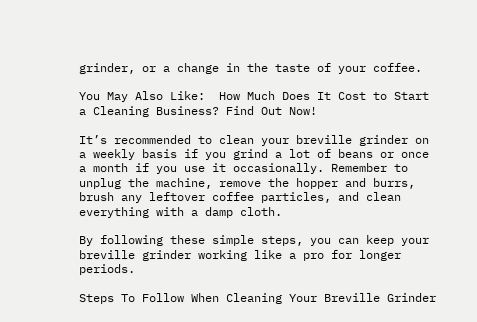grinder, or a change in the taste of your coffee.

You May Also Like:  How Much Does It Cost to Start a Cleaning Business? Find Out Now!

It’s recommended to clean your breville grinder on a weekly basis if you grind a lot of beans or once a month if you use it occasionally. Remember to unplug the machine, remove the hopper and burrs, brush any leftover coffee particles, and clean everything with a damp cloth.

By following these simple steps, you can keep your breville grinder working like a pro for longer periods.

Steps To Follow When Cleaning Your Breville Grinder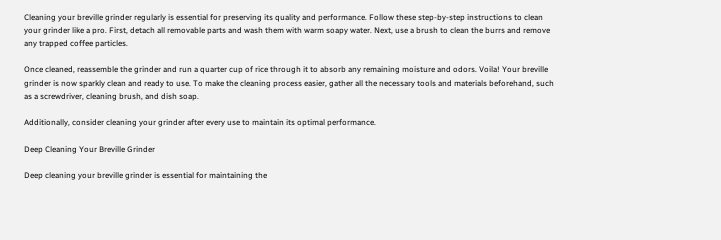Cleaning your breville grinder regularly is essential for preserving its quality and performance. Follow these step-by-step instructions to clean your grinder like a pro. First, detach all removable parts and wash them with warm soapy water. Next, use a brush to clean the burrs and remove any trapped coffee particles.

Once cleaned, reassemble the grinder and run a quarter cup of rice through it to absorb any remaining moisture and odors. Voila! Your breville grinder is now sparkly clean and ready to use. To make the cleaning process easier, gather all the necessary tools and materials beforehand, such as a screwdriver, cleaning brush, and dish soap.

Additionally, consider cleaning your grinder after every use to maintain its optimal performance.

Deep Cleaning Your Breville Grinder

Deep cleaning your breville grinder is essential for maintaining the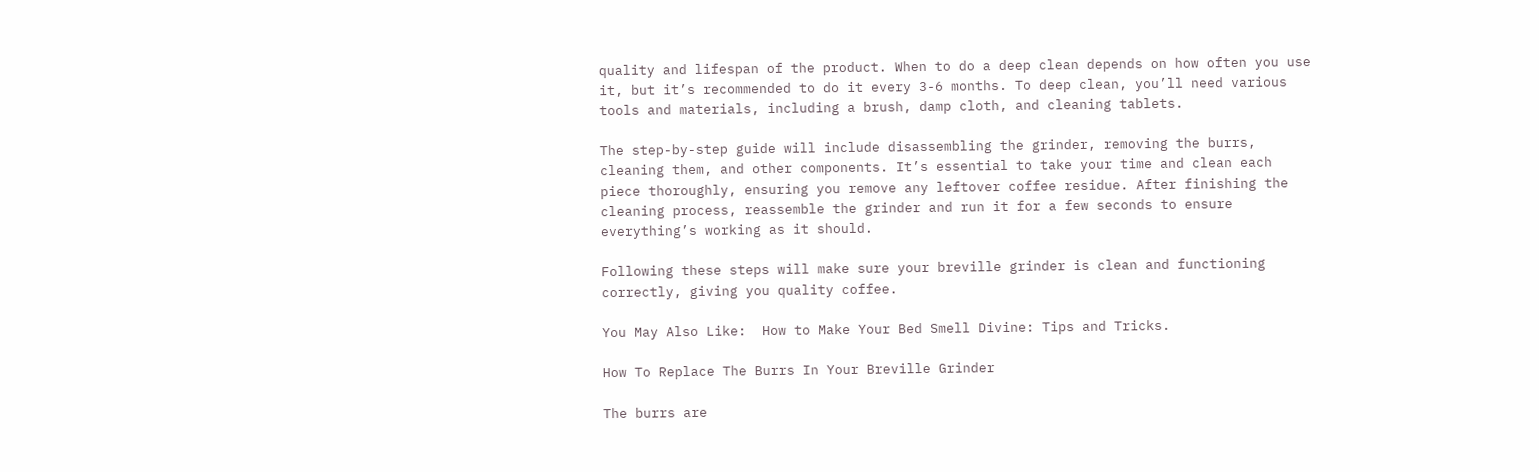quality and lifespan of the product. When to do a deep clean depends on how often you use it, but it’s recommended to do it every 3-6 months. To deep clean, you’ll need various tools and materials, including a brush, damp cloth, and cleaning tablets.

The step-by-step guide will include disassembling the grinder, removing the burrs, cleaning them, and other components. It’s essential to take your time and clean each piece thoroughly, ensuring you remove any leftover coffee residue. After finishing the cleaning process, reassemble the grinder and run it for a few seconds to ensure everything’s working as it should.

Following these steps will make sure your breville grinder is clean and functioning correctly, giving you quality coffee.

You May Also Like:  How to Make Your Bed Smell Divine: Tips and Tricks.

How To Replace The Burrs In Your Breville Grinder

The burrs are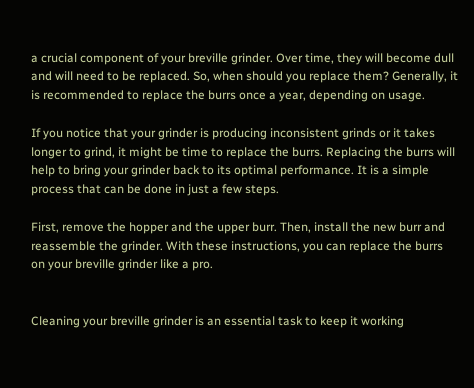a crucial component of your breville grinder. Over time, they will become dull and will need to be replaced. So, when should you replace them? Generally, it is recommended to replace the burrs once a year, depending on usage.

If you notice that your grinder is producing inconsistent grinds or it takes longer to grind, it might be time to replace the burrs. Replacing the burrs will help to bring your grinder back to its optimal performance. It is a simple process that can be done in just a few steps.

First, remove the hopper and the upper burr. Then, install the new burr and reassemble the grinder. With these instructions, you can replace the burrs on your breville grinder like a pro.


Cleaning your breville grinder is an essential task to keep it working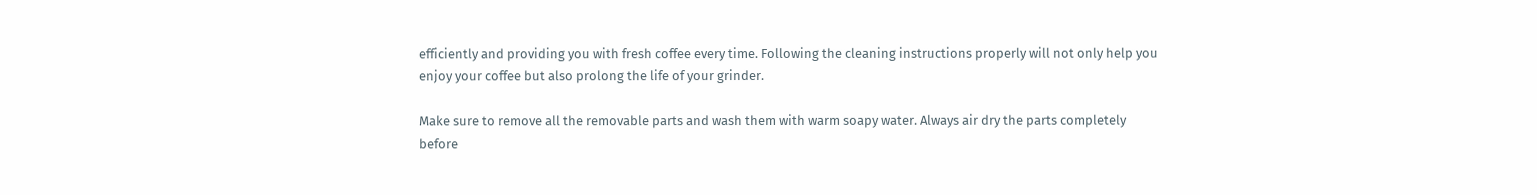efficiently and providing you with fresh coffee every time. Following the cleaning instructions properly will not only help you enjoy your coffee but also prolong the life of your grinder.

Make sure to remove all the removable parts and wash them with warm soapy water. Always air dry the parts completely before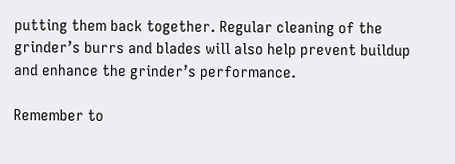putting them back together. Regular cleaning of the grinder’s burrs and blades will also help prevent buildup and enhance the grinder’s performance.

Remember to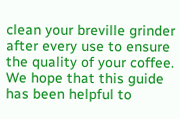clean your breville grinder after every use to ensure the quality of your coffee. We hope that this guide has been helpful to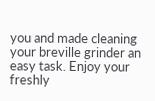you and made cleaning your breville grinder an easy task. Enjoy your freshly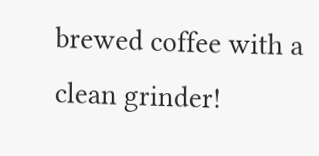brewed coffee with a clean grinder!